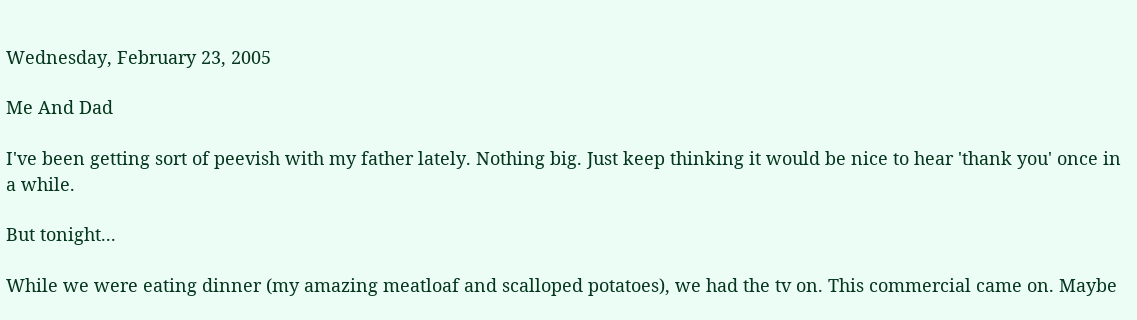Wednesday, February 23, 2005

Me And Dad

I've been getting sort of peevish with my father lately. Nothing big. Just keep thinking it would be nice to hear 'thank you' once in a while.

But tonight...

While we were eating dinner (my amazing meatloaf and scalloped potatoes), we had the tv on. This commercial came on. Maybe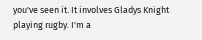you've seen it. It involves Gladys Knight playing rugby. I'm a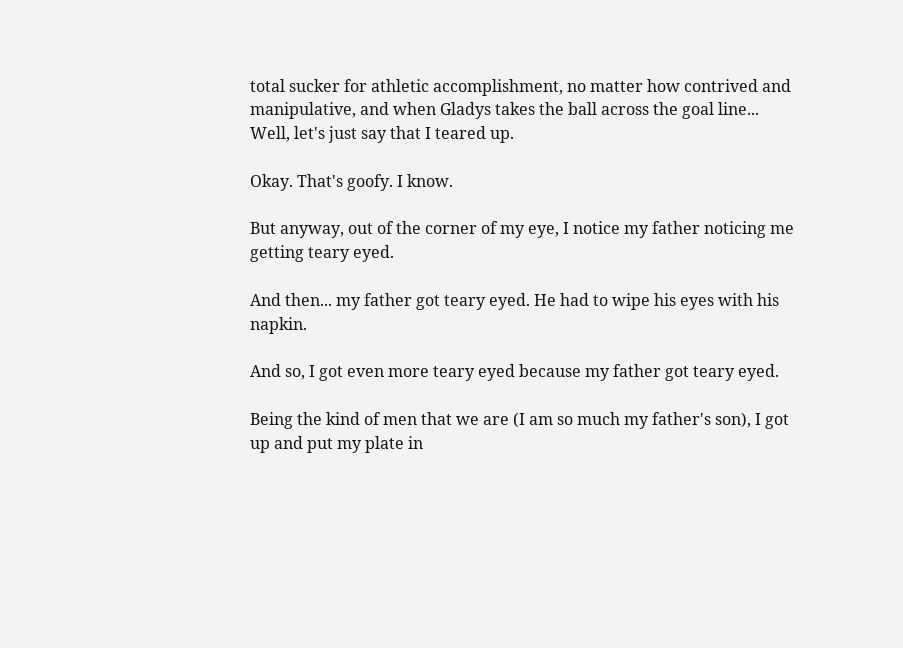total sucker for athletic accomplishment, no matter how contrived and manipulative, and when Gladys takes the ball across the goal line... Well, let's just say that I teared up.

Okay. That's goofy. I know.

But anyway, out of the corner of my eye, I notice my father noticing me getting teary eyed.

And then... my father got teary eyed. He had to wipe his eyes with his napkin.

And so, I got even more teary eyed because my father got teary eyed.

Being the kind of men that we are (I am so much my father's son), I got up and put my plate in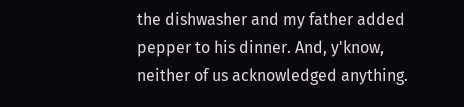the dishwasher and my father added pepper to his dinner. And, y'know, neither of us acknowledged anything.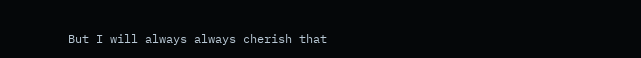But I will always always cherish that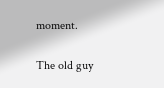moment.

The old guy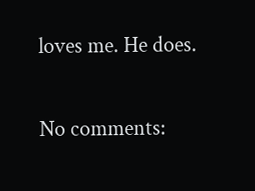loves me. He does.

No comments: